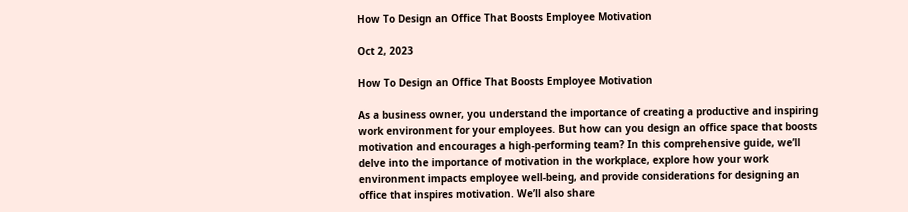How To Design an Office That Boosts Employee Motivation

Oct 2, 2023

How To Design an Office That Boosts Employee Motivation

As a business owner, you understand the importance of creating a productive and inspiring work environment for your employees. But how can you design an office space that boosts motivation and encourages a high-performing team? In this comprehensive guide, we’ll delve into the importance of motivation in the workplace, explore how your work environment impacts employee well-being, and provide considerations for designing an office that inspires motivation. We’ll also share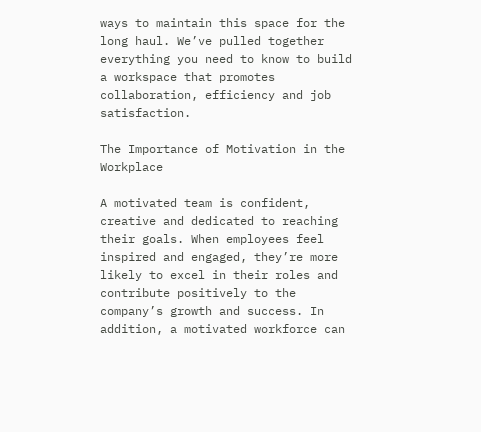ways to maintain this space for the long haul. We’ve pulled together everything you need to know to build a workspace that promotes collaboration, efficiency and job satisfaction.

The Importance of Motivation in the Workplace

A motivated team is confident, creative and dedicated to reaching their goals. When employees feel inspired and engaged, they’re more likely to excel in their roles and contribute positively to the company’s growth and success. In addition, a motivated workforce can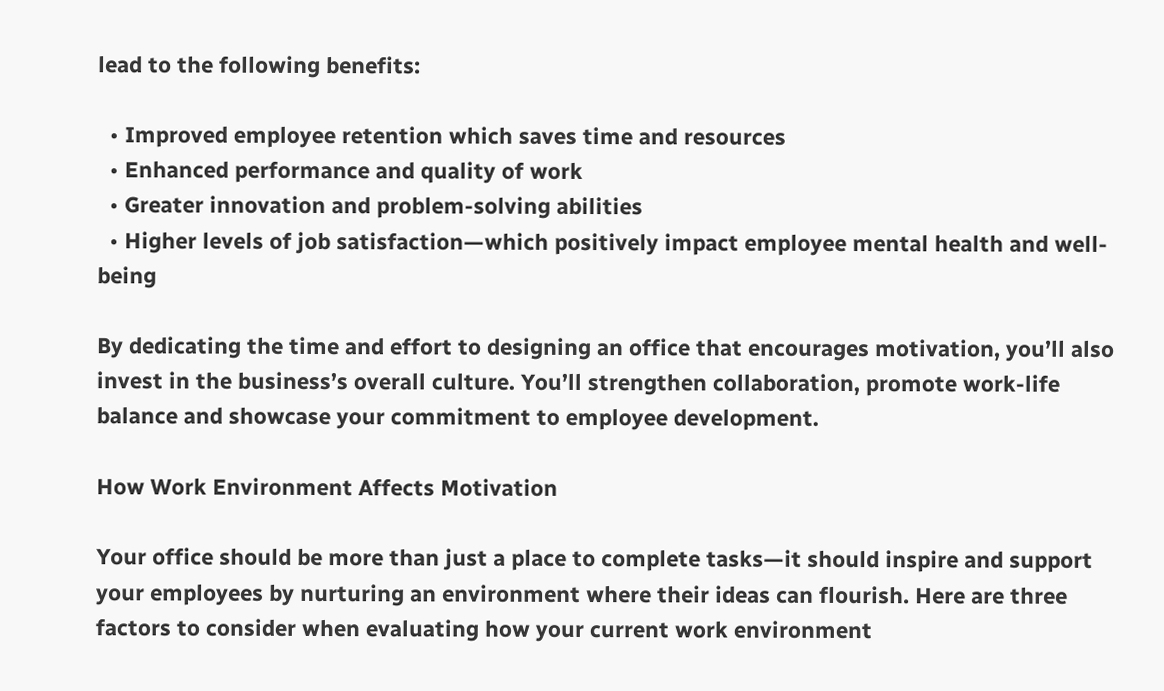lead to the following benefits:

  • Improved employee retention which saves time and resources
  • Enhanced performance and quality of work
  • Greater innovation and problem-solving abilities
  • Higher levels of job satisfaction—which positively impact employee mental health and well-being

By dedicating the time and effort to designing an office that encourages motivation, you’ll also invest in the business’s overall culture. You’ll strengthen collaboration, promote work-life balance and showcase your commitment to employee development.

How Work Environment Affects Motivation

Your office should be more than just a place to complete tasks—it should inspire and support your employees by nurturing an environment where their ideas can flourish. Here are three factors to consider when evaluating how your current work environment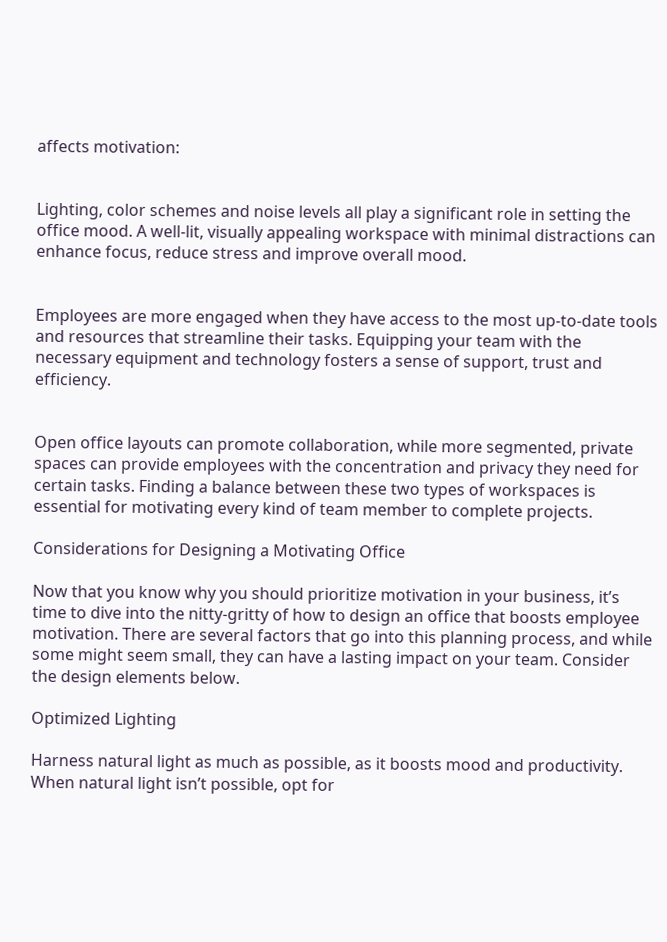affects motivation:


Lighting, color schemes and noise levels all play a significant role in setting the office mood. A well-lit, visually appealing workspace with minimal distractions can enhance focus, reduce stress and improve overall mood.


Employees are more engaged when they have access to the most up-to-date tools and resources that streamline their tasks. Equipping your team with the necessary equipment and technology fosters a sense of support, trust and efficiency.


Open office layouts can promote collaboration, while more segmented, private spaces can provide employees with the concentration and privacy they need for certain tasks. Finding a balance between these two types of workspaces is essential for motivating every kind of team member to complete projects.

Considerations for Designing a Motivating Office

Now that you know why you should prioritize motivation in your business, it’s time to dive into the nitty-gritty of how to design an office that boosts employee motivation. There are several factors that go into this planning process, and while some might seem small, they can have a lasting impact on your team. Consider the design elements below.

Optimized Lighting

Harness natural light as much as possible, as it boosts mood and productivity. When natural light isn’t possible, opt for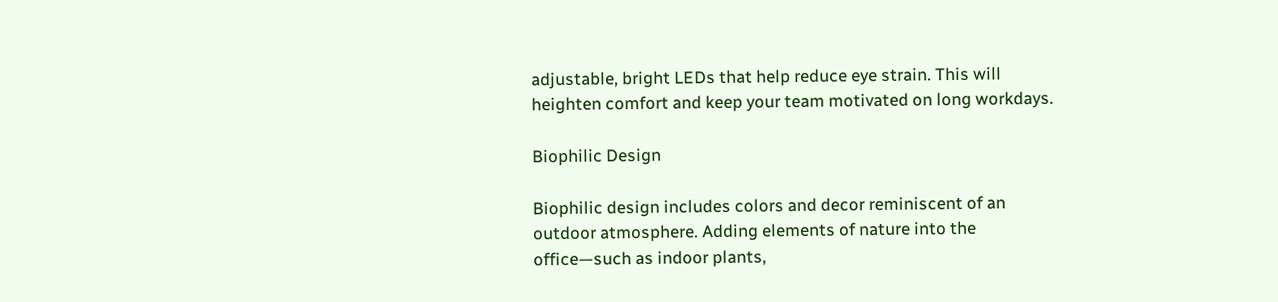adjustable, bright LEDs that help reduce eye strain. This will heighten comfort and keep your team motivated on long workdays.

Biophilic Design

Biophilic design includes colors and decor reminiscent of an outdoor atmosphere. Adding elements of nature into the office—such as indoor plants,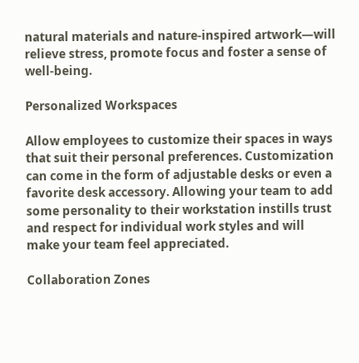natural materials and nature-inspired artwork—will relieve stress, promote focus and foster a sense of well-being.

Personalized Workspaces

Allow employees to customize their spaces in ways that suit their personal preferences. Customization can come in the form of adjustable desks or even a favorite desk accessory. Allowing your team to add some personality to their workstation instills trust and respect for individual work styles and will make your team feel appreciated.

Collaboration Zones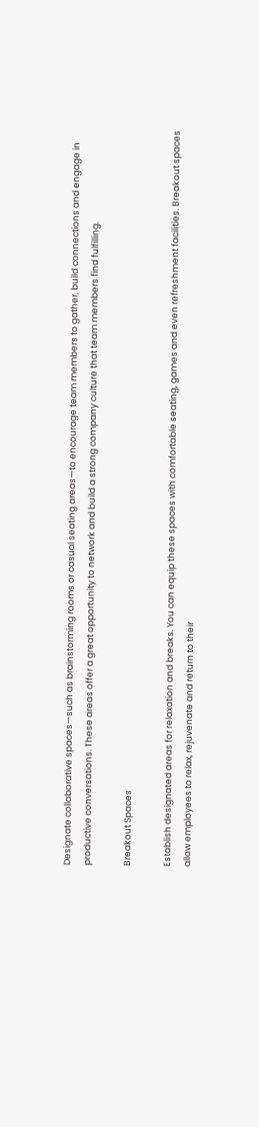Designate collaborative spaces—such as brainstorming rooms or casual seating areas—to encourage team members to gather, build connections and engage in productive conversations. These areas offer a great opportunity to network and build a strong company culture that team members find fulfilling.

Breakout Spaces

Establish designated areas for relaxation and breaks. You can equip these spaces with comfortable seating, games and even refreshment facilities. Breakout spaces allow employees to relax, rejuvenate and return to their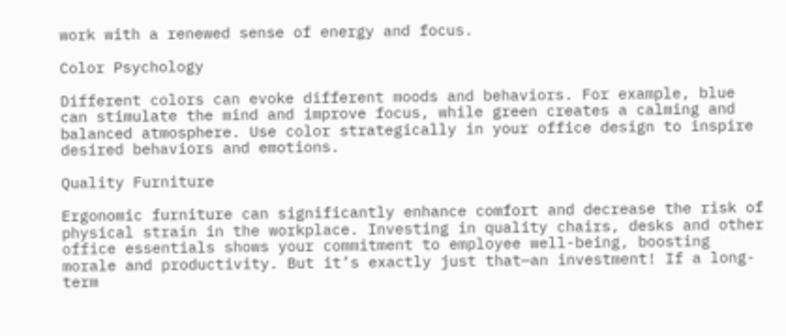work with a renewed sense of energy and focus.

Color Psychology

Different colors can evoke different moods and behaviors. For example, blue can stimulate the mind and improve focus, while green creates a calming and balanced atmosphere. Use color strategically in your office design to inspire desired behaviors and emotions.

Quality Furniture

Ergonomic furniture can significantly enhance comfort and decrease the risk of physical strain in the workplace. Investing in quality chairs, desks and other office essentials shows your commitment to employee well-being, boosting morale and productivity. But it’s exactly just that—an investment! If a long-term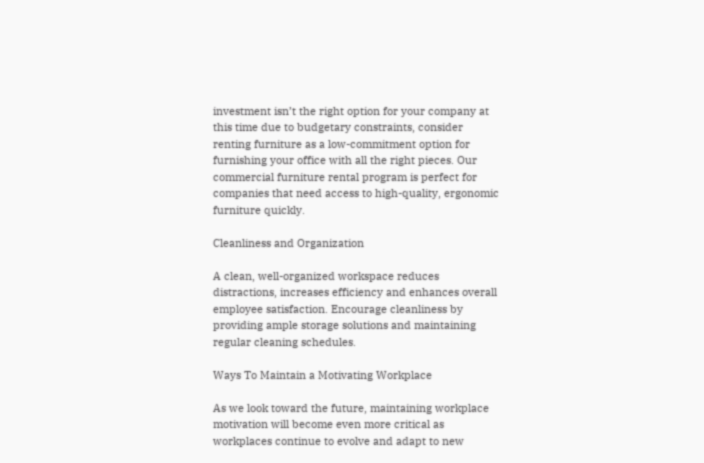investment isn’t the right option for your company at this time due to budgetary constraints, consider renting furniture as a low-commitment option for furnishing your office with all the right pieces. Our commercial furniture rental program is perfect for companies that need access to high-quality, ergonomic furniture quickly.

Cleanliness and Organization

A clean, well-organized workspace reduces distractions, increases efficiency and enhances overall employee satisfaction. Encourage cleanliness by providing ample storage solutions and maintaining regular cleaning schedules.

Ways To Maintain a Motivating Workplace

As we look toward the future, maintaining workplace motivation will become even more critical as workplaces continue to evolve and adapt to new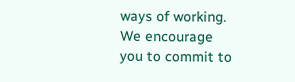ways of working. We encourage you to commit to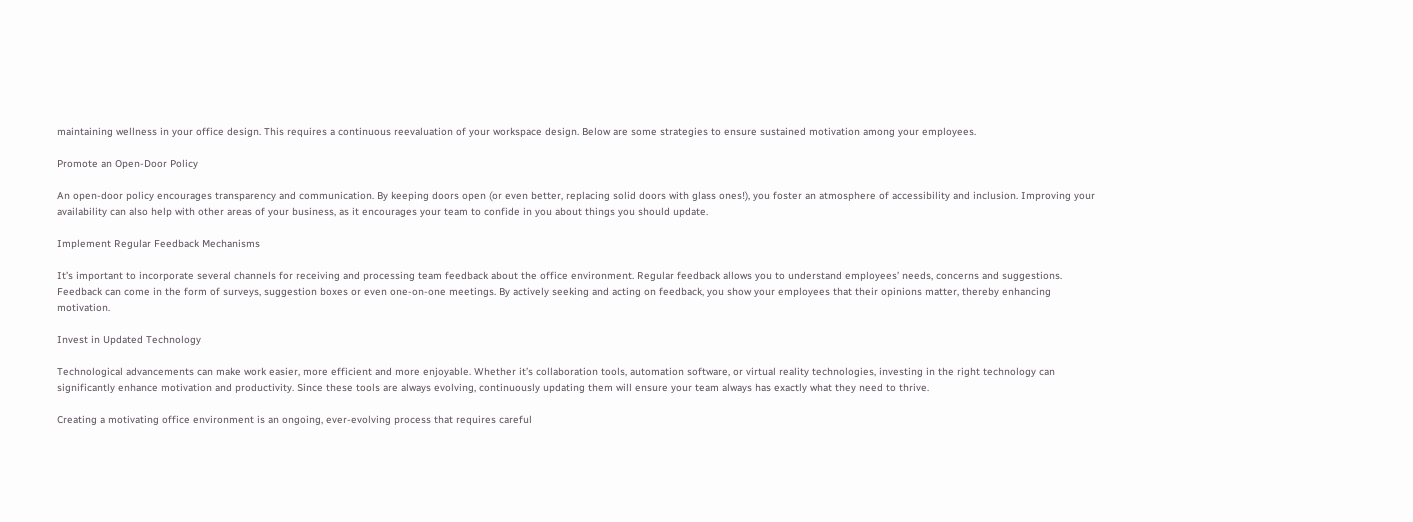maintaining wellness in your office design. This requires a continuous reevaluation of your workspace design. Below are some strategies to ensure sustained motivation among your employees.

Promote an Open-Door Policy

An open-door policy encourages transparency and communication. By keeping doors open (or even better, replacing solid doors with glass ones!), you foster an atmosphere of accessibility and inclusion. Improving your availability can also help with other areas of your business, as it encourages your team to confide in you about things you should update.

Implement Regular Feedback Mechanisms

It’s important to incorporate several channels for receiving and processing team feedback about the office environment. Regular feedback allows you to understand employees’ needs, concerns and suggestions. Feedback can come in the form of surveys, suggestion boxes or even one-on-one meetings. By actively seeking and acting on feedback, you show your employees that their opinions matter, thereby enhancing motivation.

Invest in Updated Technology

Technological advancements can make work easier, more efficient and more enjoyable. Whether it’s collaboration tools, automation software, or virtual reality technologies, investing in the right technology can significantly enhance motivation and productivity. Since these tools are always evolving, continuously updating them will ensure your team always has exactly what they need to thrive.

Creating a motivating office environment is an ongoing, ever-evolving process that requires careful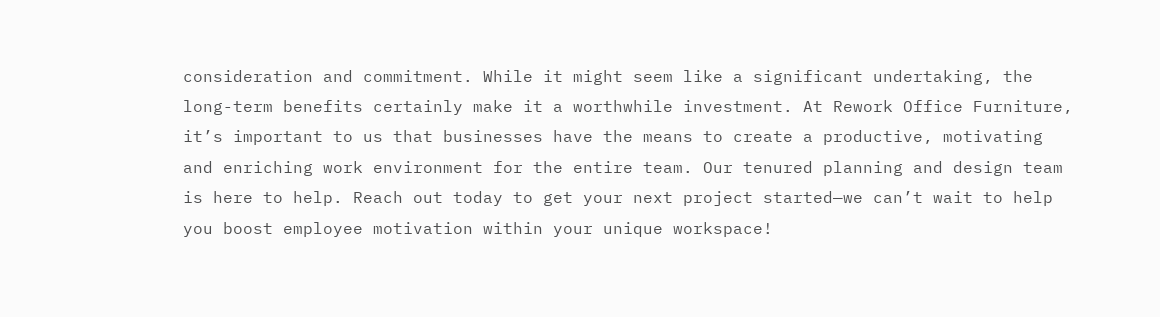consideration and commitment. While it might seem like a significant undertaking, the long-term benefits certainly make it a worthwhile investment. At Rework Office Furniture, it’s important to us that businesses have the means to create a productive, motivating and enriching work environment for the entire team. Our tenured planning and design team is here to help. Reach out today to get your next project started—we can’t wait to help you boost employee motivation within your unique workspace!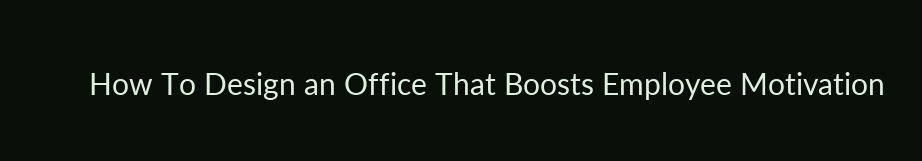How To Design an Office That Boosts Employee Motivation